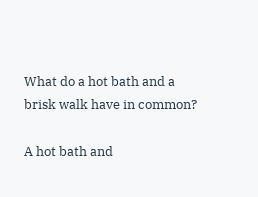What do a hot bath and a brisk walk have in common?

A hot bath and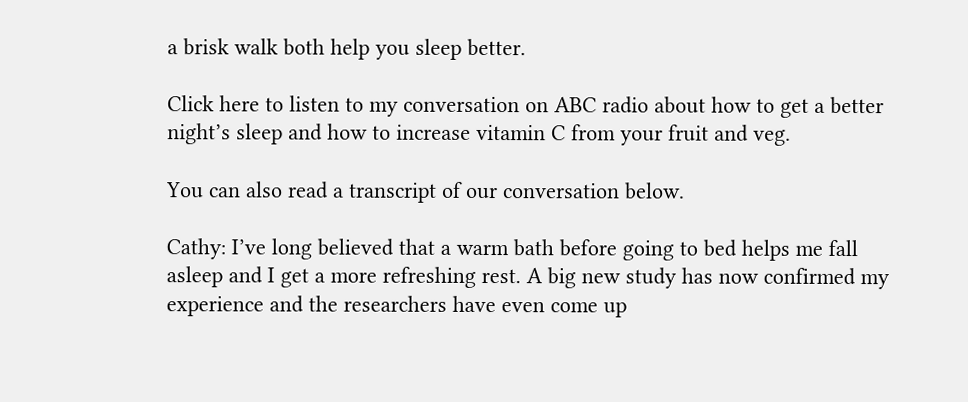a brisk walk both help you sleep better.

Click here to listen to my conversation on ABC radio about how to get a better night’s sleep and how to increase vitamin C from your fruit and veg.

You can also read a transcript of our conversation below.

Cathy: I’ve long believed that a warm bath before going to bed helps me fall asleep and I get a more refreshing rest. A big new study has now confirmed my experience and the researchers have even come up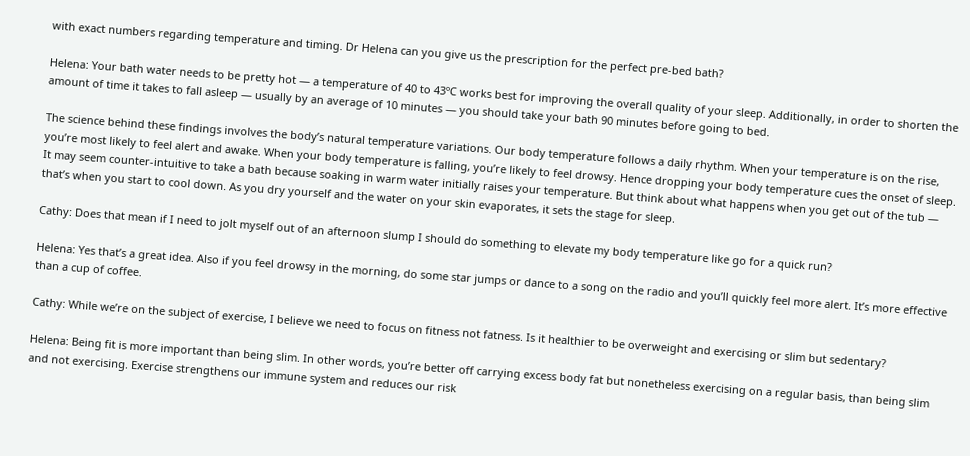with exact numbers regarding temperature and timing. Dr Helena can you give us the prescription for the perfect pre-bed bath?

Helena: Your bath water needs to be pretty hot — a temperature of 40 to 43ºC works best for improving the overall quality of your sleep. Additionally, in order to shorten the amount of time it takes to fall asleep — usually by an average of 10 minutes — you should take your bath 90 minutes before going to bed.

The science behind these findings involves the body’s natural temperature variations. Our body temperature follows a daily rhythm. When your temperature is on the rise, you’re most likely to feel alert and awake. When your body temperature is falling, you’re likely to feel drowsy. Hence dropping your body temperature cues the onset of sleep. It may seem counter-intuitive to take a bath because soaking in warm water initially raises your temperature. But think about what happens when you get out of the tub — that’s when you start to cool down. As you dry yourself and the water on your skin evaporates, it sets the stage for sleep.

Cathy: Does that mean if I need to jolt myself out of an afternoon slump I should do something to elevate my body temperature like go for a quick run?

Helena: Yes that’s a great idea. Also if you feel drowsy in the morning, do some star jumps or dance to a song on the radio and you’ll quickly feel more alert. It’s more effective than a cup of coffee.

Cathy: While we’re on the subject of exercise, I believe we need to focus on fitness not fatness. Is it healthier to be overweight and exercising or slim but sedentary?

Helena: Being fit is more important than being slim. In other words, you’re better off carrying excess body fat but nonetheless exercising on a regular basis, than being slim and not exercising. Exercise strengthens our immune system and reduces our risk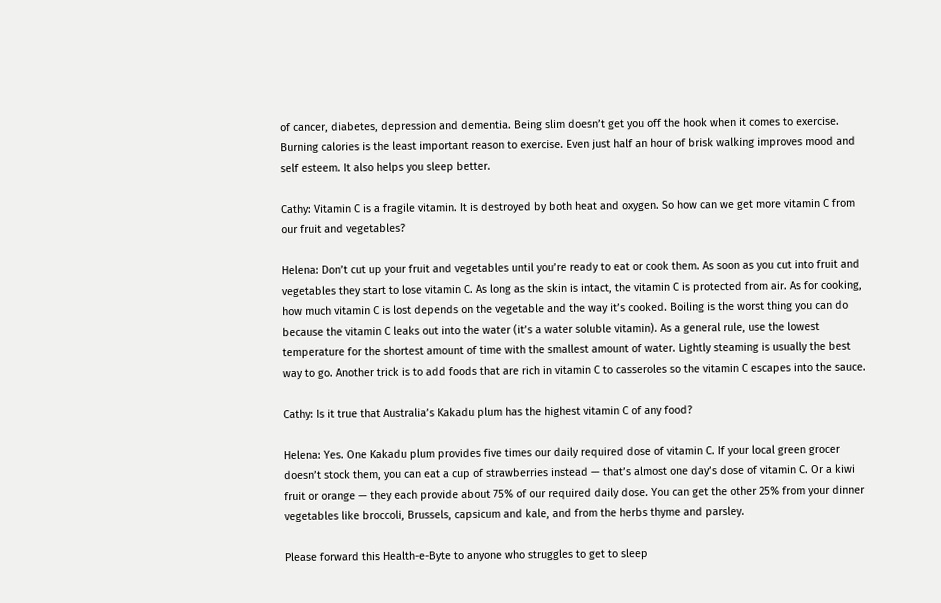of cancer, diabetes, depression and dementia. Being slim doesn’t get you off the hook when it comes to exercise. Burning calories is the least important reason to exercise. Even just half an hour of brisk walking improves mood and self esteem. It also helps you sleep better.

Cathy: Vitamin C is a fragile vitamin. It is destroyed by both heat and oxygen. So how can we get more vitamin C from our fruit and vegetables?

Helena: Don’t cut up your fruit and vegetables until you’re ready to eat or cook them. As soon as you cut into fruit and vegetables they start to lose vitamin C. As long as the skin is intact, the vitamin C is protected from air. As for cooking, how much vitamin C is lost depends on the vegetable and the way it’s cooked. Boiling is the worst thing you can do because the vitamin C leaks out into the water (it’s a water soluble vitamin). As a general rule, use the lowest temperature for the shortest amount of time with the smallest amount of water. Lightly steaming is usually the best way to go. Another trick is to add foods that are rich in vitamin C to casseroles so the vitamin C escapes into the sauce.

Cathy: Is it true that Australia’s Kakadu plum has the highest vitamin C of any food?

Helena: Yes. One Kakadu plum provides five times our daily required dose of vitamin C. If your local green grocer doesn’t stock them, you can eat a cup of strawberries instead — that’s almost one day’s dose of vitamin C. Or a kiwi fruit or orange — they each provide about 75% of our required daily dose. You can get the other 25% from your dinner vegetables like broccoli, Brussels, capsicum and kale, and from the herbs thyme and parsley.

Please forward this Health-e-Byte to anyone who struggles to get to sleep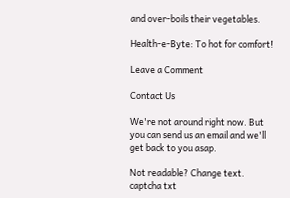and over-boils their vegetables.

Health-e-Byte: To hot for comfort!

Leave a Comment

Contact Us

We're not around right now. But you can send us an email and we'll get back to you asap.

Not readable? Change text. captcha txt